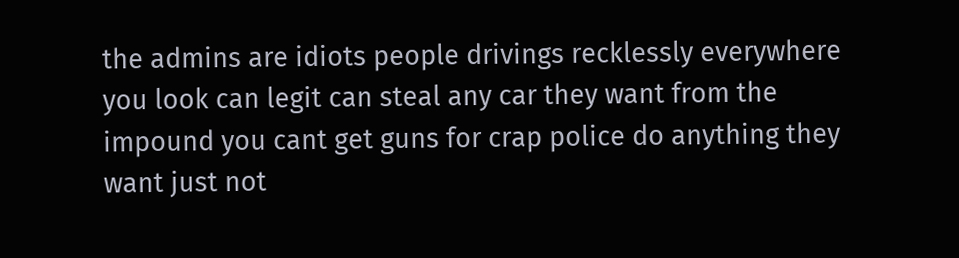the admins are idiots people drivings recklessly everywhere you look can legit can steal any car they want from the impound you cant get guns for crap police do anything they want just not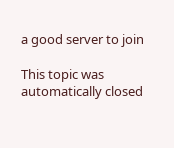a good server to join

This topic was automatically closed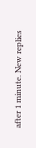after 1 minute. New replies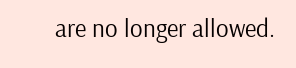are no longer allowed.